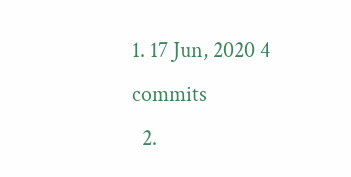1. 17 Jun, 2020 4 commits
  2.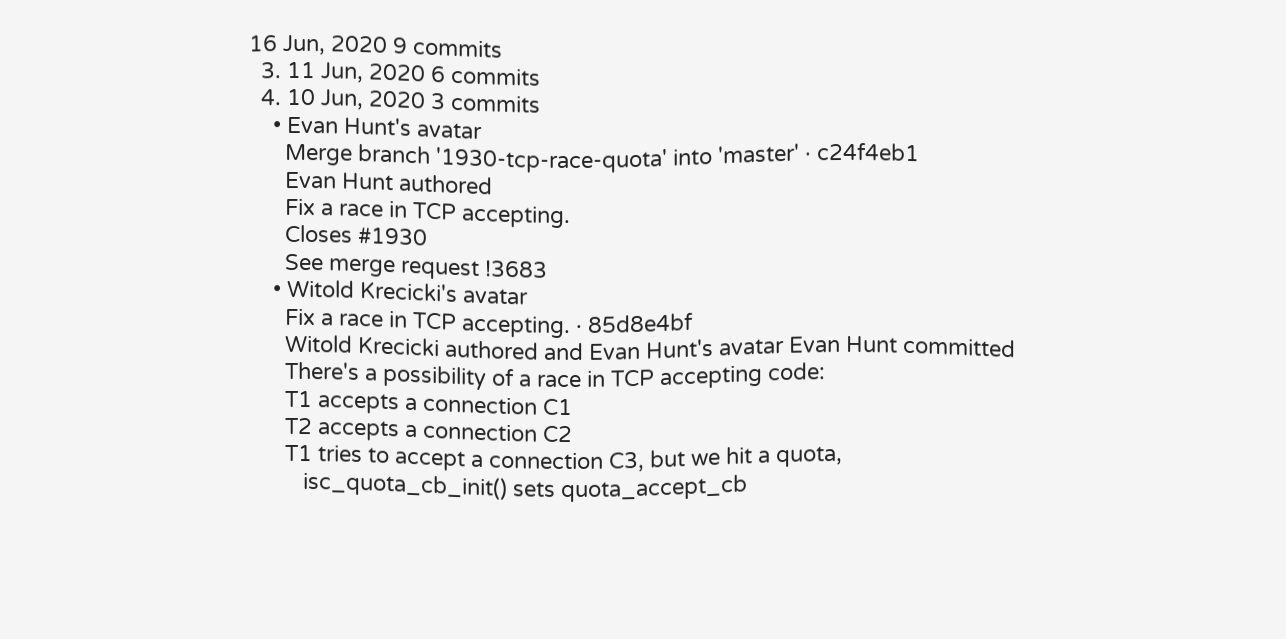16 Jun, 2020 9 commits
  3. 11 Jun, 2020 6 commits
  4. 10 Jun, 2020 3 commits
    • Evan Hunt's avatar
      Merge branch '1930-tcp-race-quota' into 'master' · c24f4eb1
      Evan Hunt authored
      Fix a race in TCP accepting.
      Closes #1930
      See merge request !3683
    • Witold Krecicki's avatar
      Fix a race in TCP accepting. · 85d8e4bf
      Witold Krecicki authored and Evan Hunt's avatar Evan Hunt committed
      There's a possibility of a race in TCP accepting code:
      T1 accepts a connection C1
      T2 accepts a connection C2
      T1 tries to accept a connection C3, but we hit a quota,
         isc_quota_cb_init() sets quota_accept_cb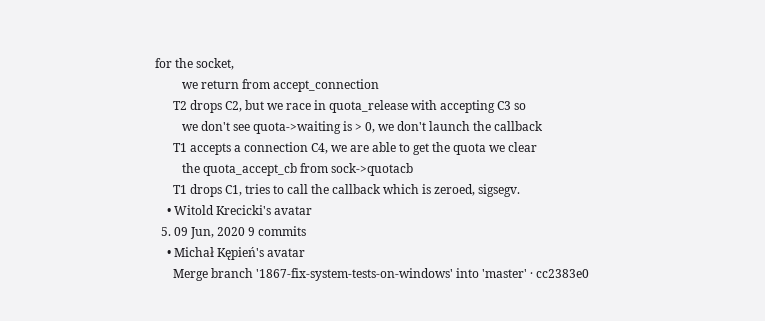for the socket,
         we return from accept_connection
      T2 drops C2, but we race in quota_release with accepting C3 so
         we don't see quota->waiting is > 0, we don't launch the callback
      T1 accepts a connection C4, we are able to get the quota we clear
         the quota_accept_cb from sock->quotacb
      T1 drops C1, tries to call the callback which is zeroed, sigsegv.
    • Witold Krecicki's avatar
  5. 09 Jun, 2020 9 commits
    • Michał Kępień's avatar
      Merge branch '1867-fix-system-tests-on-windows' into 'master' · cc2383e0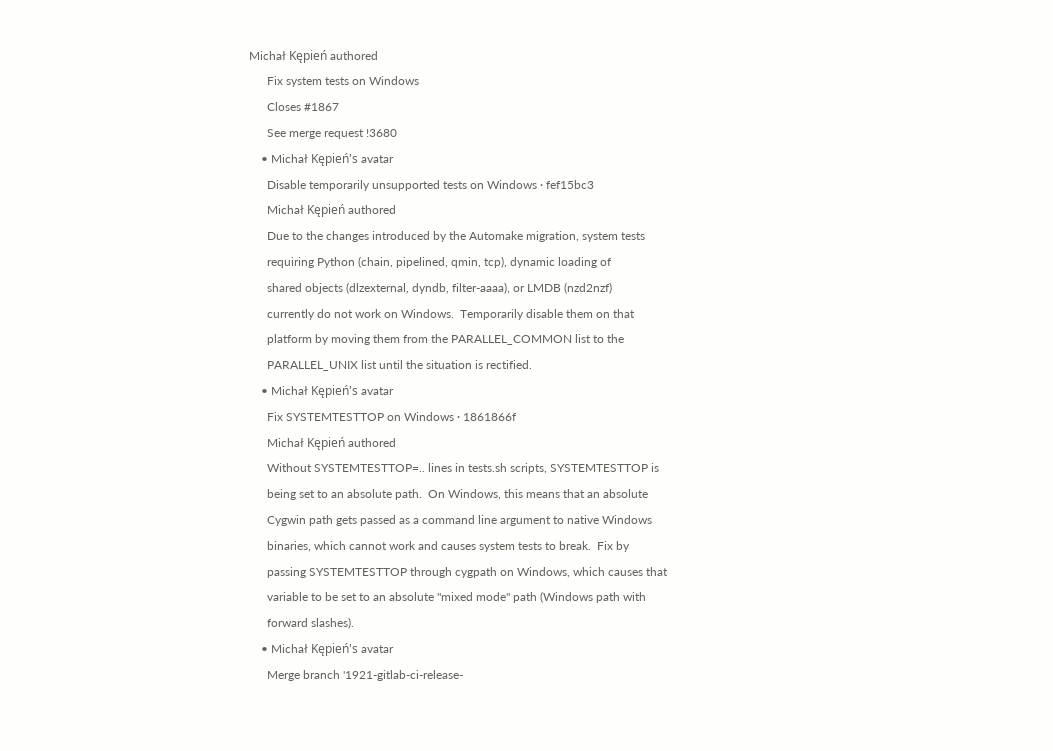Michał Kępień authored
      Fix system tests on Windows
      Closes #1867
      See merge request !3680
    • Michał Kępień's avatar
      Disable temporarily unsupported tests on Windows · fef15bc3
      Michał Kępień authored
      Due to the changes introduced by the Automake migration, system tests
      requiring Python (chain, pipelined, qmin, tcp), dynamic loading of
      shared objects (dlzexternal, dyndb, filter-aaaa), or LMDB (nzd2nzf)
      currently do not work on Windows.  Temporarily disable them on that
      platform by moving them from the PARALLEL_COMMON list to the
      PARALLEL_UNIX list until the situation is rectified.
    • Michał Kępień's avatar
      Fix SYSTEMTESTTOP on Windows · 1861866f
      Michał Kępień authored
      Without SYSTEMTESTTOP=.. lines in tests.sh scripts, SYSTEMTESTTOP is
      being set to an absolute path.  On Windows, this means that an absolute
      Cygwin path gets passed as a command line argument to native Windows
      binaries, which cannot work and causes system tests to break.  Fix by
      passing SYSTEMTESTTOP through cygpath on Windows, which causes that
      variable to be set to an absolute "mixed mode" path (Windows path with
      forward slashes).
    • Michał Kępień's avatar
      Merge branch '1921-gitlab-ci-release-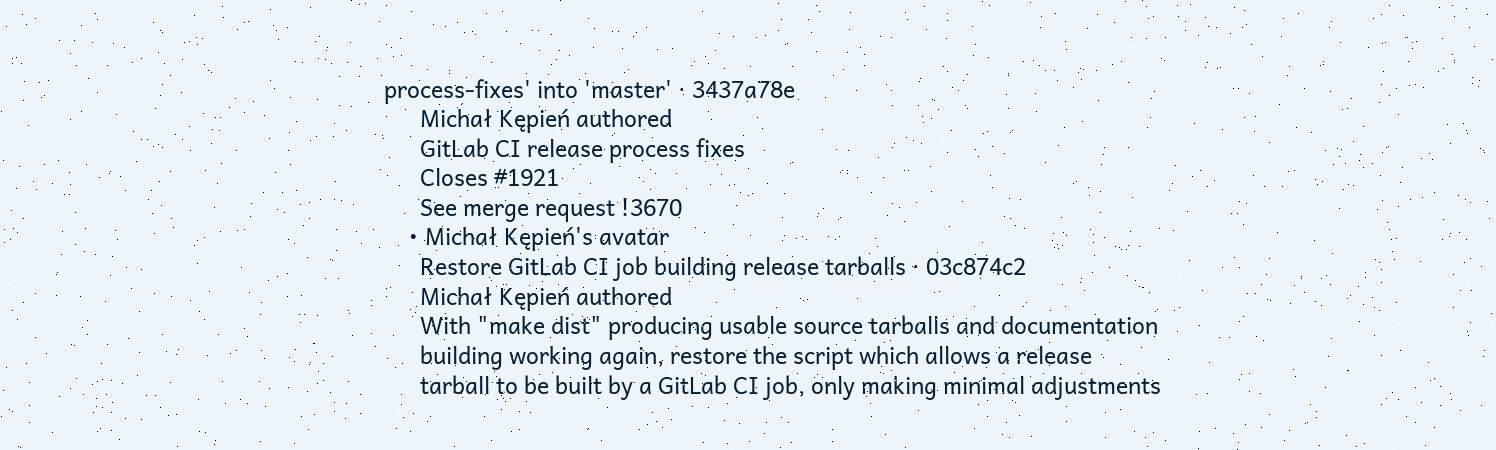process-fixes' into 'master' · 3437a78e
      Michał Kępień authored
      GitLab CI release process fixes
      Closes #1921
      See merge request !3670
    • Michał Kępień's avatar
      Restore GitLab CI job building release tarballs · 03c874c2
      Michał Kępień authored
      With "make dist" producing usable source tarballs and documentation
      building working again, restore the script which allows a release
      tarball to be built by a GitLab CI job, only making minimal adjustments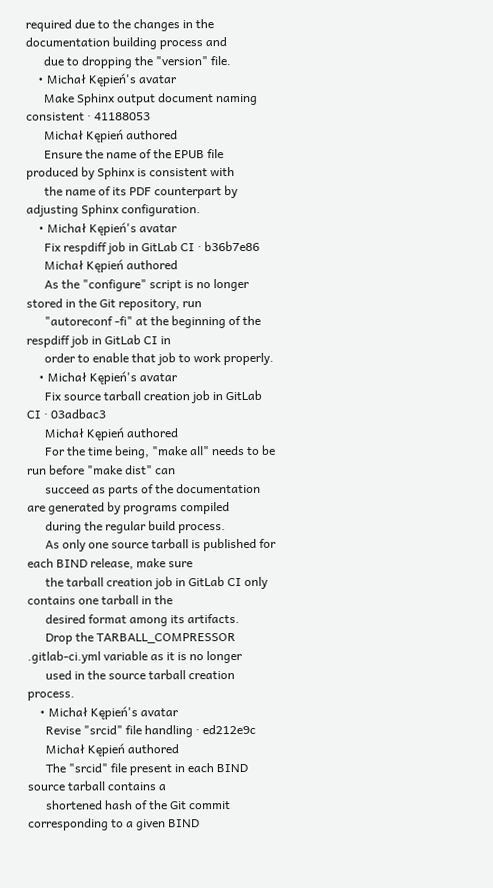required due to the changes in the documentation building process and
      due to dropping the "version" file.
    • Michał Kępień's avatar
      Make Sphinx output document naming consistent · 41188053
      Michał Kępień authored
      Ensure the name of the EPUB file produced by Sphinx is consistent with
      the name of its PDF counterpart by adjusting Sphinx configuration.
    • Michał Kępień's avatar
      Fix respdiff job in GitLab CI · b36b7e86
      Michał Kępień authored
      As the "configure" script is no longer stored in the Git repository, run
      "autoreconf -fi" at the beginning of the respdiff job in GitLab CI in
      order to enable that job to work properly.
    • Michał Kępień's avatar
      Fix source tarball creation job in GitLab CI · 03adbac3
      Michał Kępień authored
      For the time being, "make all" needs to be run before "make dist" can
      succeed as parts of the documentation are generated by programs compiled
      during the regular build process.
      As only one source tarball is published for each BIND release, make sure
      the tarball creation job in GitLab CI only contains one tarball in the
      desired format among its artifacts.
      Drop the TARBALL_COMPRESSOR .gitlab-ci.yml variable as it is no longer
      used in the source tarball creation process.
    • Michał Kępień's avatar
      Revise "srcid" file handling · ed212e9c
      Michał Kępień authored
      The "srcid" file present in each BIND source tarball contains a
      shortened hash of the Git commit corresponding to a given BIND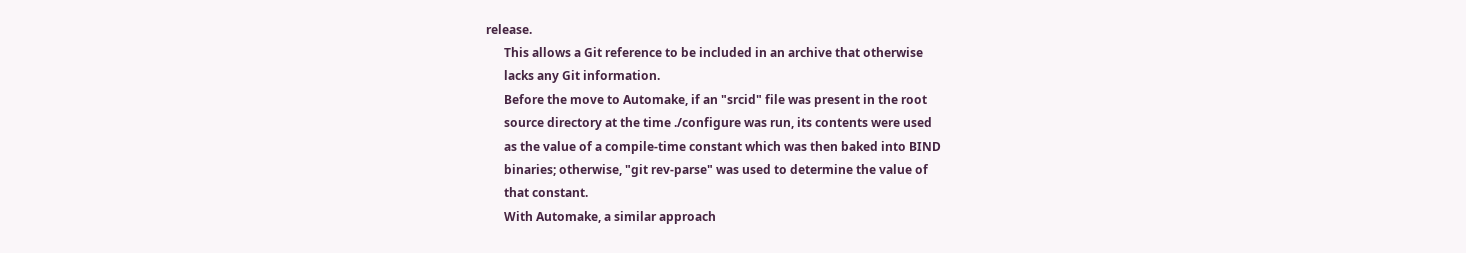release.
      This allows a Git reference to be included in an archive that otherwise
      lacks any Git information.
      Before the move to Automake, if an "srcid" file was present in the root
      source directory at the time ./configure was run, its contents were used
      as the value of a compile-time constant which was then baked into BIND
      binaries; otherwise, "git rev-parse" was used to determine the value of
      that constant.
      With Automake, a similar approach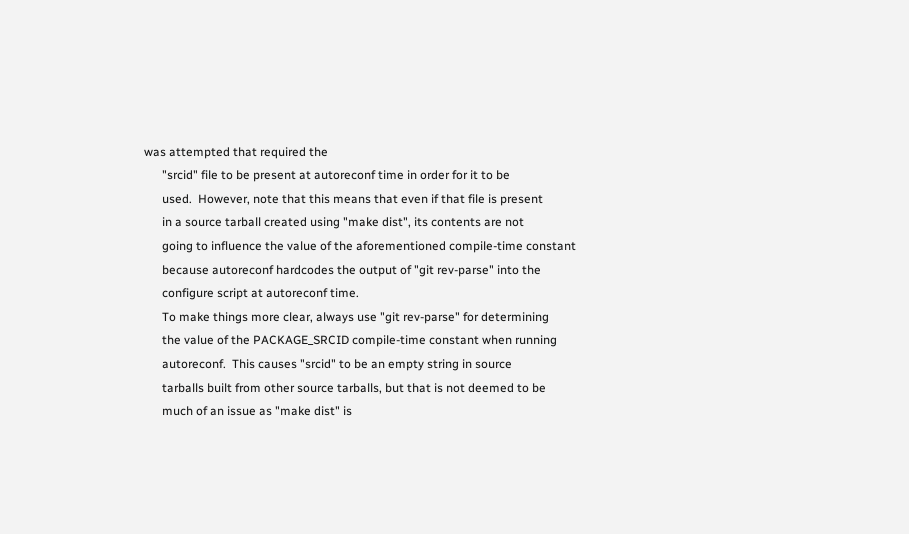was attempted that required the
      "srcid" file to be present at autoreconf time in order for it to be
      used.  However, note that this means that even if that file is present
      in a source tarball created using "make dist", its contents are not
      going to influence the value of the aforementioned compile-time constant
      because autoreconf hardcodes the output of "git rev-parse" into the
      configure script at autoreconf time.
      To make things more clear, always use "git rev-parse" for determining
      the value of the PACKAGE_SRCID compile-time constant when running
      autoreconf.  This causes "srcid" to be an empty string in source
      tarballs built from other source tarballs, but that is not deemed to be
      much of an issue as "make dist" is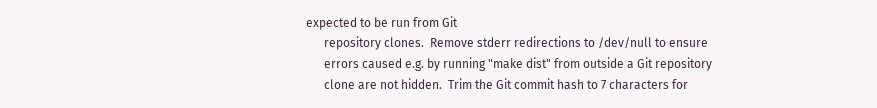expected to be run from Git
      repository clones.  Remove stderr redirections to /dev/null to ensure
      errors caused e.g. by running "make dist" from outside a Git repository
      clone are not hidden.  Trim the Git commit hash to 7 characters for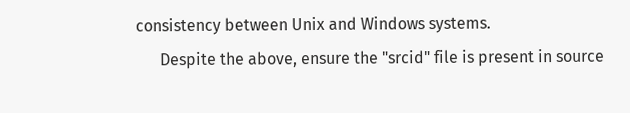consistency between Unix and Windows systems.
      Despite the above, ensure the "srcid" file is present in source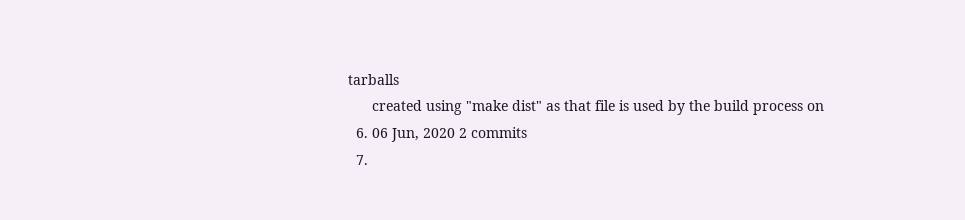tarballs
      created using "make dist" as that file is used by the build process on
  6. 06 Jun, 2020 2 commits
  7.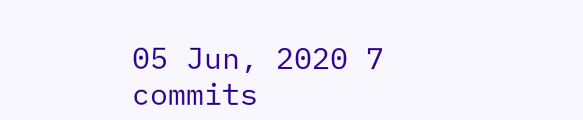05 Jun, 2020 7 commits